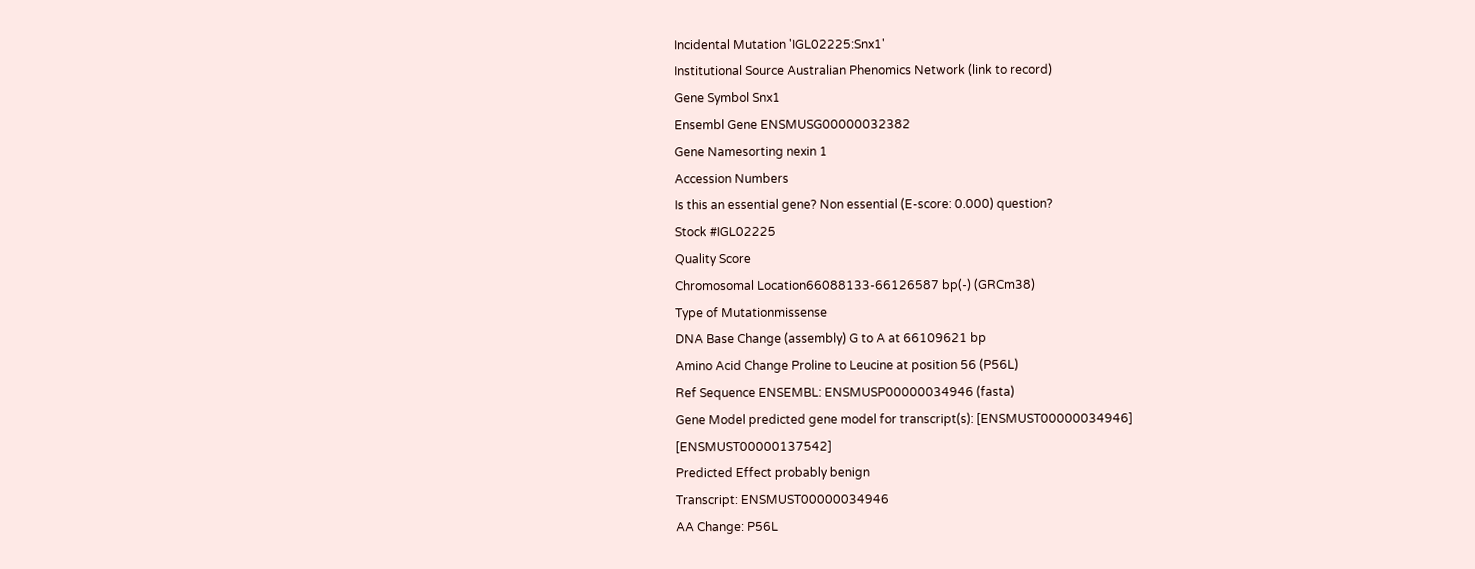Incidental Mutation 'IGL02225:Snx1'
Institutional Source Australian Phenomics Network (link to record)
Gene Symbol Snx1
Ensembl Gene ENSMUSG00000032382
Gene Namesorting nexin 1
Accession Numbers
Is this an essential gene? Non essential (E-score: 0.000) question?
Stock #IGL02225
Quality Score
Chromosomal Location66088133-66126587 bp(-) (GRCm38)
Type of Mutationmissense
DNA Base Change (assembly) G to A at 66109621 bp
Amino Acid Change Proline to Leucine at position 56 (P56L)
Ref Sequence ENSEMBL: ENSMUSP00000034946 (fasta)
Gene Model predicted gene model for transcript(s): [ENSMUST00000034946] [ENSMUST00000137542]
Predicted Effect probably benign
Transcript: ENSMUST00000034946
AA Change: P56L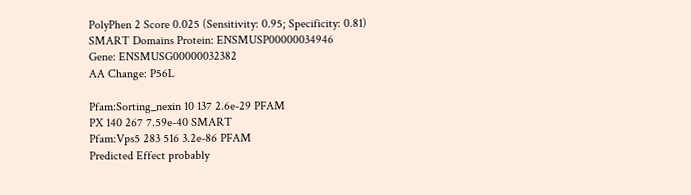PolyPhen 2 Score 0.025 (Sensitivity: 0.95; Specificity: 0.81)
SMART Domains Protein: ENSMUSP00000034946
Gene: ENSMUSG00000032382
AA Change: P56L

Pfam:Sorting_nexin 10 137 2.6e-29 PFAM
PX 140 267 7.59e-40 SMART
Pfam:Vps5 283 516 3.2e-86 PFAM
Predicted Effect probably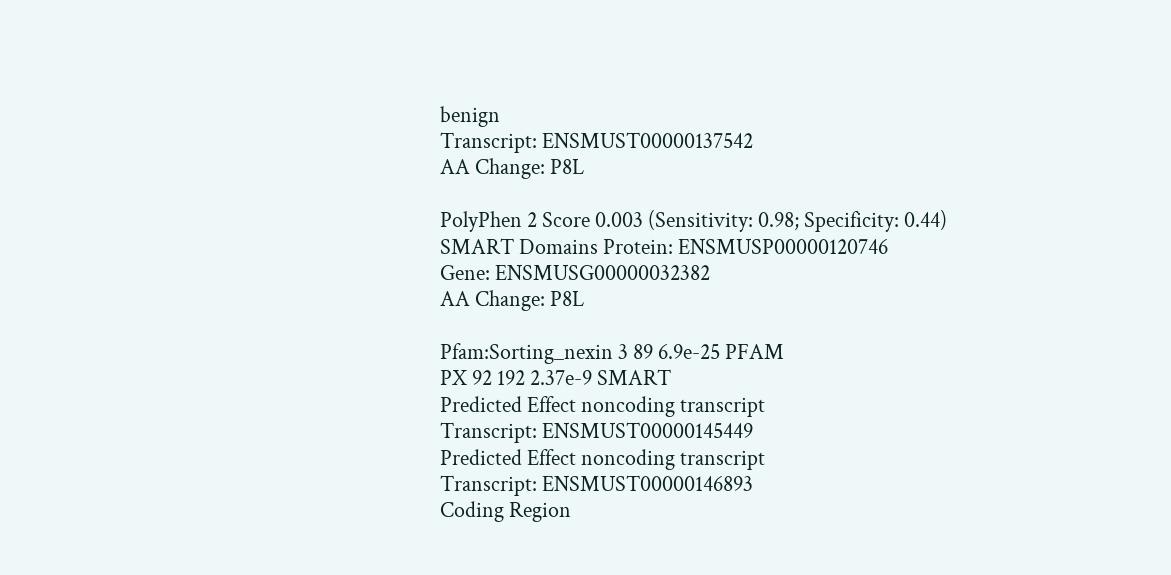benign
Transcript: ENSMUST00000137542
AA Change: P8L

PolyPhen 2 Score 0.003 (Sensitivity: 0.98; Specificity: 0.44)
SMART Domains Protein: ENSMUSP00000120746
Gene: ENSMUSG00000032382
AA Change: P8L

Pfam:Sorting_nexin 3 89 6.9e-25 PFAM
PX 92 192 2.37e-9 SMART
Predicted Effect noncoding transcript
Transcript: ENSMUST00000145449
Predicted Effect noncoding transcript
Transcript: ENSMUST00000146893
Coding Region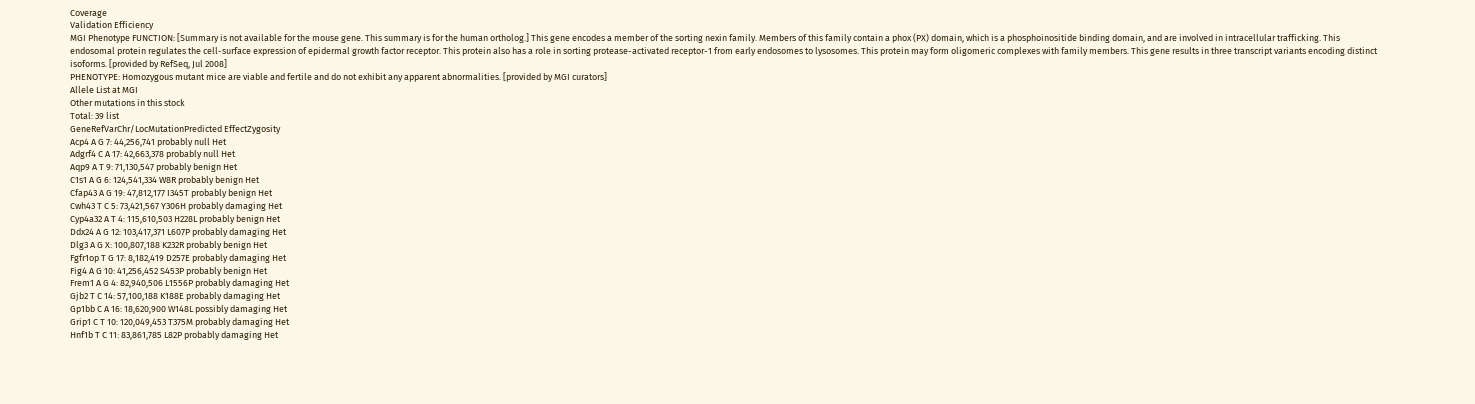Coverage
Validation Efficiency
MGI Phenotype FUNCTION: [Summary is not available for the mouse gene. This summary is for the human ortholog.] This gene encodes a member of the sorting nexin family. Members of this family contain a phox (PX) domain, which is a phosphoinositide binding domain, and are involved in intracellular trafficking. This endosomal protein regulates the cell-surface expression of epidermal growth factor receptor. This protein also has a role in sorting protease-activated receptor-1 from early endosomes to lysosomes. This protein may form oligomeric complexes with family members. This gene results in three transcript variants encoding distinct isoforms. [provided by RefSeq, Jul 2008]
PHENOTYPE: Homozygous mutant mice are viable and fertile and do not exhibit any apparent abnormalities. [provided by MGI curators]
Allele List at MGI
Other mutations in this stock
Total: 39 list
GeneRefVarChr/LocMutationPredicted EffectZygosity
Acp4 A G 7: 44,256,741 probably null Het
Adgrf4 C A 17: 42,663,378 probably null Het
Aqp9 A T 9: 71,130,547 probably benign Het
C1s1 A G 6: 124,541,334 W8R probably benign Het
Cfap43 A G 19: 47,812,177 I345T probably benign Het
Cwh43 T C 5: 73,421,567 Y306H probably damaging Het
Cyp4a32 A T 4: 115,610,503 H228L probably benign Het
Ddx24 A G 12: 103,417,371 L607P probably damaging Het
Dlg3 A G X: 100,807,188 K232R probably benign Het
Fgfr1op T G 17: 8,182,419 D257E probably damaging Het
Fig4 A G 10: 41,256,452 S453P probably benign Het
Frem1 A G 4: 82,940,506 L1556P probably damaging Het
Gjb2 T C 14: 57,100,188 K188E probably damaging Het
Gp1bb C A 16: 18,620,900 W148L possibly damaging Het
Grip1 C T 10: 120,049,453 T375M probably damaging Het
Hnf1b T C 11: 83,861,785 L82P probably damaging Het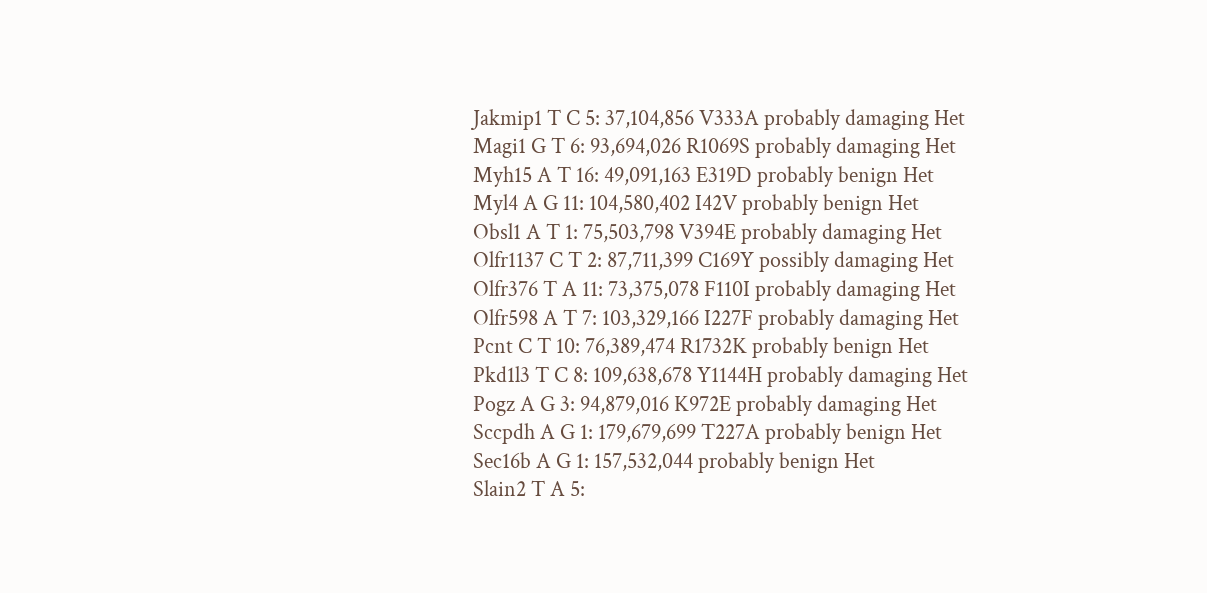Jakmip1 T C 5: 37,104,856 V333A probably damaging Het
Magi1 G T 6: 93,694,026 R1069S probably damaging Het
Myh15 A T 16: 49,091,163 E319D probably benign Het
Myl4 A G 11: 104,580,402 I42V probably benign Het
Obsl1 A T 1: 75,503,798 V394E probably damaging Het
Olfr1137 C T 2: 87,711,399 C169Y possibly damaging Het
Olfr376 T A 11: 73,375,078 F110I probably damaging Het
Olfr598 A T 7: 103,329,166 I227F probably damaging Het
Pcnt C T 10: 76,389,474 R1732K probably benign Het
Pkd1l3 T C 8: 109,638,678 Y1144H probably damaging Het
Pogz A G 3: 94,879,016 K972E probably damaging Het
Sccpdh A G 1: 179,679,699 T227A probably benign Het
Sec16b A G 1: 157,532,044 probably benign Het
Slain2 T A 5: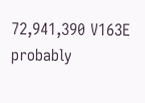72,941,390 V163E probably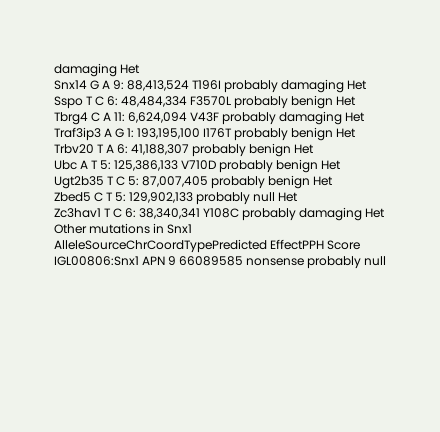damaging Het
Snx14 G A 9: 88,413,524 T196I probably damaging Het
Sspo T C 6: 48,484,334 F3570L probably benign Het
Tbrg4 C A 11: 6,624,094 V43F probably damaging Het
Traf3ip3 A G 1: 193,195,100 I176T probably benign Het
Trbv20 T A 6: 41,188,307 probably benign Het
Ubc A T 5: 125,386,133 V710D probably benign Het
Ugt2b35 T C 5: 87,007,405 probably benign Het
Zbed5 C T 5: 129,902,133 probably null Het
Zc3hav1 T C 6: 38,340,341 Y108C probably damaging Het
Other mutations in Snx1
AlleleSourceChrCoordTypePredicted EffectPPH Score
IGL00806:Snx1 APN 9 66089585 nonsense probably null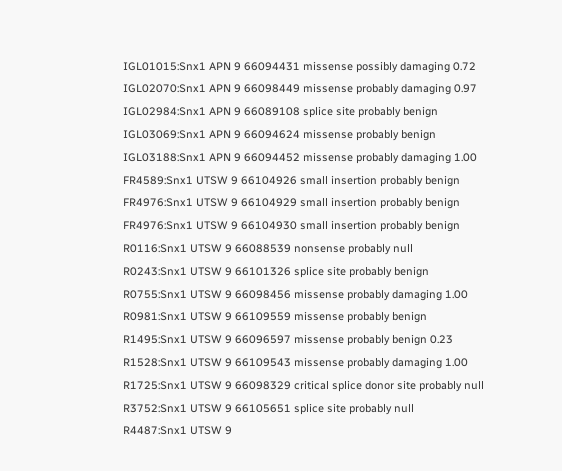IGL01015:Snx1 APN 9 66094431 missense possibly damaging 0.72
IGL02070:Snx1 APN 9 66098449 missense probably damaging 0.97
IGL02984:Snx1 APN 9 66089108 splice site probably benign
IGL03069:Snx1 APN 9 66094624 missense probably benign
IGL03188:Snx1 APN 9 66094452 missense probably damaging 1.00
FR4589:Snx1 UTSW 9 66104926 small insertion probably benign
FR4976:Snx1 UTSW 9 66104929 small insertion probably benign
FR4976:Snx1 UTSW 9 66104930 small insertion probably benign
R0116:Snx1 UTSW 9 66088539 nonsense probably null
R0243:Snx1 UTSW 9 66101326 splice site probably benign
R0755:Snx1 UTSW 9 66098456 missense probably damaging 1.00
R0981:Snx1 UTSW 9 66109559 missense probably benign
R1495:Snx1 UTSW 9 66096597 missense probably benign 0.23
R1528:Snx1 UTSW 9 66109543 missense probably damaging 1.00
R1725:Snx1 UTSW 9 66098329 critical splice donor site probably null
R3752:Snx1 UTSW 9 66105651 splice site probably null
R4487:Snx1 UTSW 9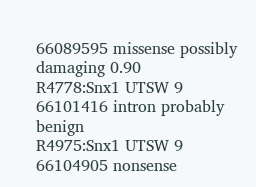66089595 missense possibly damaging 0.90
R4778:Snx1 UTSW 9 66101416 intron probably benign
R4975:Snx1 UTSW 9 66104905 nonsense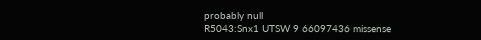probably null
R5043:Snx1 UTSW 9 66097436 missense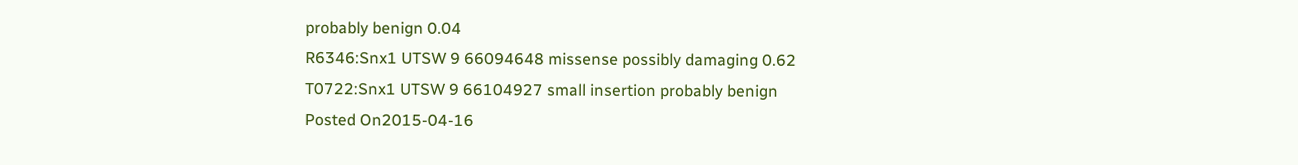probably benign 0.04
R6346:Snx1 UTSW 9 66094648 missense possibly damaging 0.62
T0722:Snx1 UTSW 9 66104927 small insertion probably benign
Posted On2015-04-16